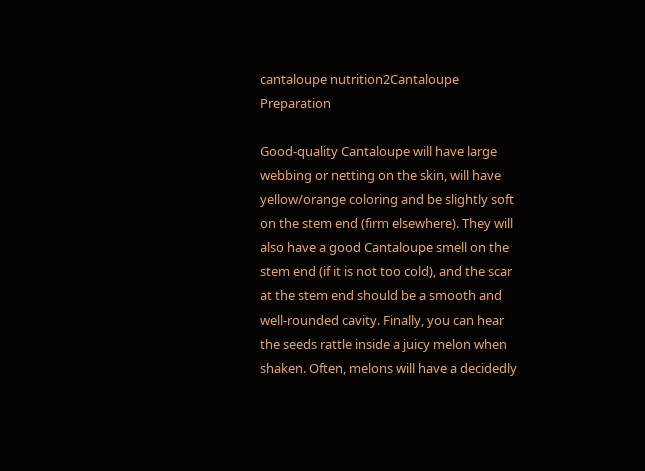cantaloupe nutrition2Cantaloupe Preparation

Good-quality Cantaloupe will have large webbing or netting on the skin, will have yellow/orange coloring and be slightly soft on the stem end (firm elsewhere). They will also have a good Cantaloupe smell on the stem end (if it is not too cold), and the scar at the stem end should be a smooth and well-rounded cavity. Finally, you can hear the seeds rattle inside a juicy melon when shaken. Often, melons will have a decidedly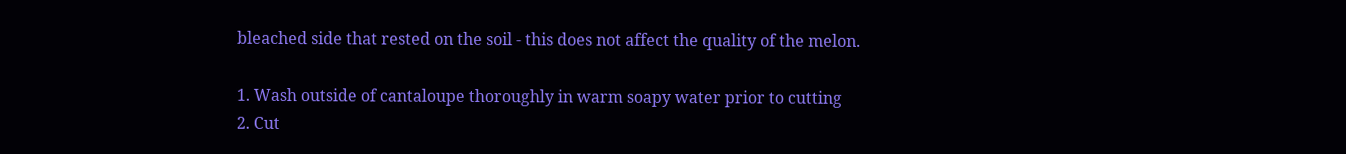bleached side that rested on the soil - this does not affect the quality of the melon.

1. Wash outside of cantaloupe thoroughly in warm soapy water prior to cutting
2. Cut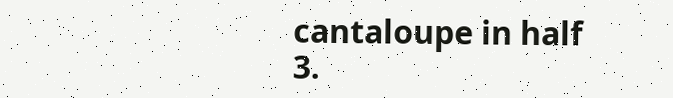cantaloupe in half
3.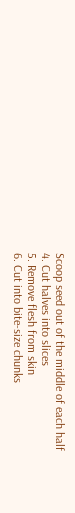Scoop seed out of the middle of each half
4. Cut halves into slices
5. Remove flesh from skin
6. Cut into bite-size chunks